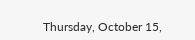Thursday, October 15,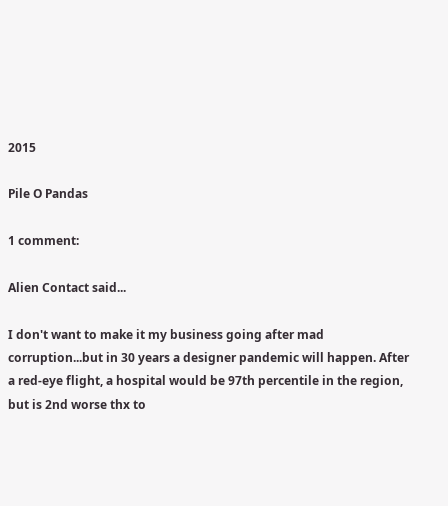2015

Pile O Pandas

1 comment:

Alien Contact said...

I don't want to make it my business going after mad corruption...but in 30 years a designer pandemic will happen. After a red-eye flight, a hospital would be 97th percentile in the region, but is 2nd worse thx to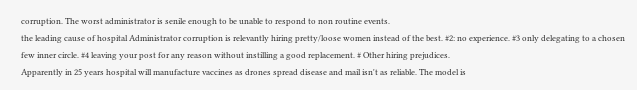corruption. The worst administrator is senile enough to be unable to respond to non routine events.
the leading cause of hospital Administrator corruption is relevantly hiring pretty/loose women instead of the best. #2: no experience. #3 only delegating to a chosen few inner circle. #4 leaving your post for any reason without instilling a good replacement. # Other hiring prejudices.
Apparently in 25 years hospital will manufacture vaccines as drones spread disease and mail isn't as reliable. The model is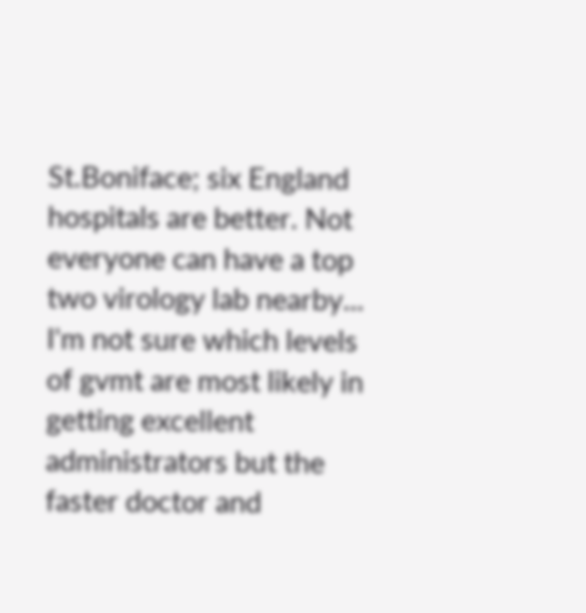St.Boniface; six England hospitals are better. Not everyone can have a top two virology lab nearby...
I'm not sure which levels of gvmt are most likely in getting excellent administrators but the faster doctor and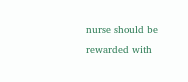nurse should be rewarded with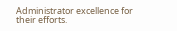Administrator excellence for their efforts.